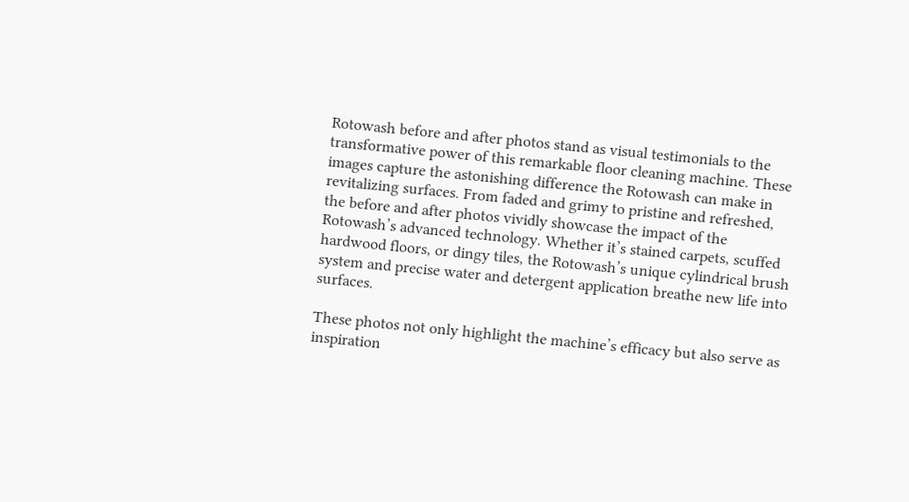Rotowash before and after photos stand as visual testimonials to the transformative power of this remarkable floor cleaning machine. These images capture the astonishing difference the Rotowash can make in revitalizing surfaces. From faded and grimy to pristine and refreshed, the before and after photos vividly showcase the impact of the Rotowash’s advanced technology. Whether it’s stained carpets, scuffed hardwood floors, or dingy tiles, the Rotowash’s unique cylindrical brush system and precise water and detergent application breathe new life into surfaces.

These photos not only highlight the machine’s efficacy but also serve as inspiration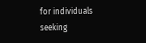for individuals seeking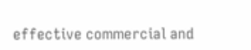effective commercial and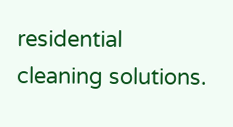residential cleaning solutions.